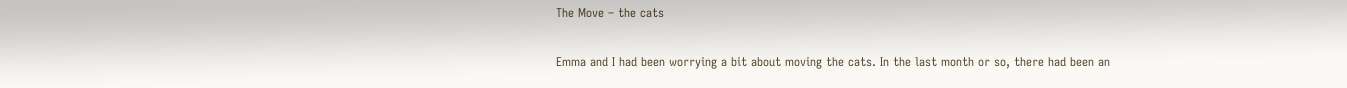The Move – the cats

Emma and I had been worrying a bit about moving the cats. In the last month or so, there had been an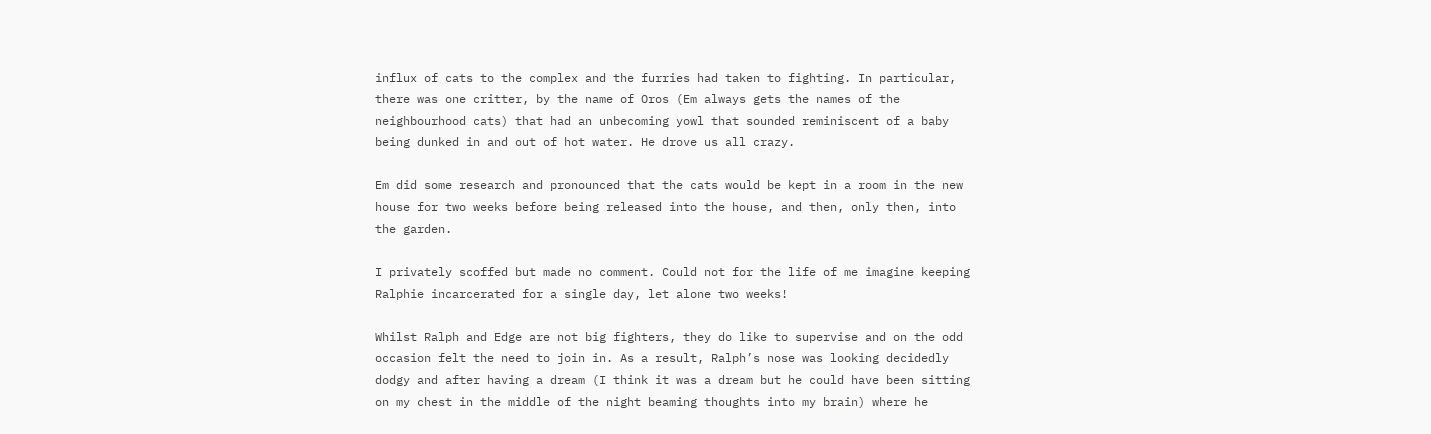influx of cats to the complex and the furries had taken to fighting. In particular, there was one critter, by the name of Oros (Em always gets the names of the neighbourhood cats) that had an unbecoming yowl that sounded reminiscent of a baby being dunked in and out of hot water. He drove us all crazy.

Em did some research and pronounced that the cats would be kept in a room in the new house for two weeks before being released into the house, and then, only then, into the garden.

I privately scoffed but made no comment. Could not for the life of me imagine keeping Ralphie incarcerated for a single day, let alone two weeks!

Whilst Ralph and Edge are not big fighters, they do like to supervise and on the odd occasion felt the need to join in. As a result, Ralph’s nose was looking decidedly dodgy and after having a dream (I think it was a dream but he could have been sitting on my chest in the middle of the night beaming thoughts into my brain) where he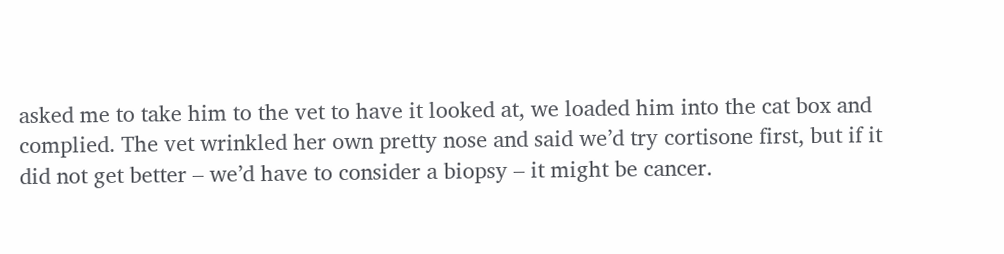asked me to take him to the vet to have it looked at, we loaded him into the cat box and complied. The vet wrinkled her own pretty nose and said we’d try cortisone first, but if it did not get better – we’d have to consider a biopsy – it might be cancer.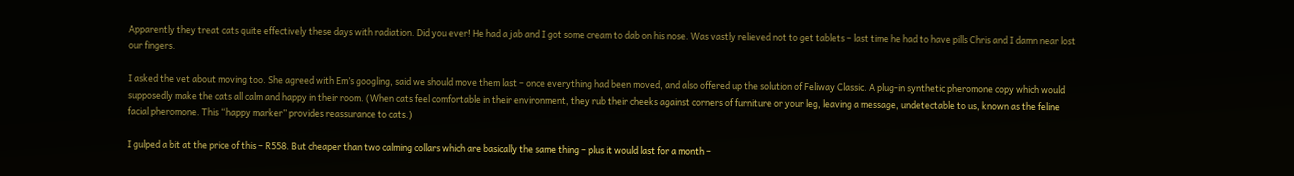Apparently they treat cats quite effectively these days with radiation. Did you ever! He had a jab and I got some cream to dab on his nose. Was vastly relieved not to get tablets – last time he had to have pills Chris and I damn near lost our fingers.

I asked the vet about moving too. She agreed with Em’s googling, said we should move them last – once everything had been moved, and also offered up the solution of Feliway Classic. A plug-in synthetic pheromone copy which would supposedly make the cats all calm and happy in their room. (When cats feel comfortable in their environment, they rub their cheeks against corners of furniture or your leg, leaving a message, undetectable to us, known as the feline facial pheromone. This “happy marker” provides reassurance to cats.)

I gulped a bit at the price of this – R558. But cheaper than two calming collars which are basically the same thing – plus it would last for a month –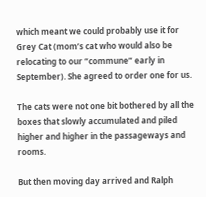which meant we could probably use it for Grey Cat (mom’s cat who would also be relocating to our “commune” early in September). She agreed to order one for us.

The cats were not one bit bothered by all the boxes that slowly accumulated and piled higher and higher in the passageways and rooms.

But then moving day arrived and Ralph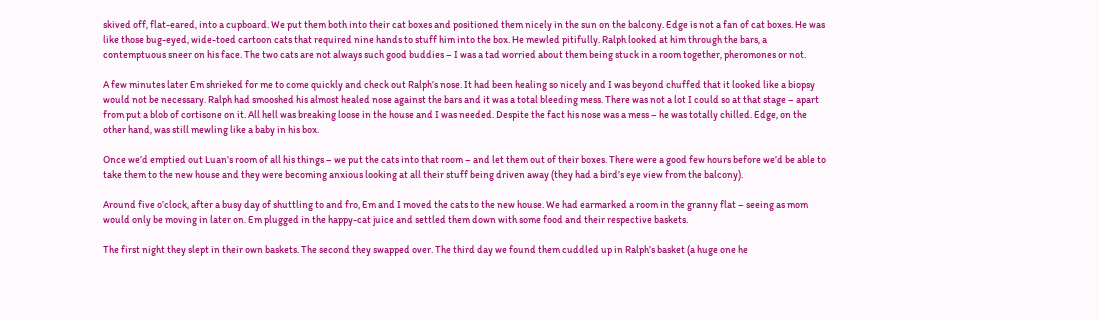skived off, flat-eared, into a cupboard. We put them both into their cat boxes and positioned them nicely in the sun on the balcony. Edge is not a fan of cat boxes. He was like those bug-eyed, wide-toed cartoon cats that required nine hands to stuff him into the box. He mewled pitifully. Ralph looked at him through the bars, a contemptuous sneer on his face. The two cats are not always such good buddies – I was a tad worried about them being stuck in a room together, pheromones or not.

A few minutes later Em shrieked for me to come quickly and check out Ralph’s nose. It had been healing so nicely and I was beyond chuffed that it looked like a biopsy would not be necessary. Ralph had smooshed his almost healed nose against the bars and it was a total bleeding mess. There was not a lot I could so at that stage – apart from put a blob of cortisone on it. All hell was breaking loose in the house and I was needed. Despite the fact his nose was a mess – he was totally chilled. Edge, on the other hand, was still mewling like a baby in his box.

Once we’d emptied out Luan’s room of all his things – we put the cats into that room – and let them out of their boxes. There were a good few hours before we’d be able to take them to the new house and they were becoming anxious looking at all their stuff being driven away (they had a bird’s eye view from the balcony).

Around five o’clock, after a busy day of shuttling to and fro, Em and I moved the cats to the new house. We had earmarked a room in the granny flat – seeing as mom would only be moving in later on. Em plugged in the happy-cat juice and settled them down with some food and their respective baskets.

The first night they slept in their own baskets. The second they swapped over. The third day we found them cuddled up in Ralph’s basket (a huge one he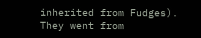inherited from Fudges). They went from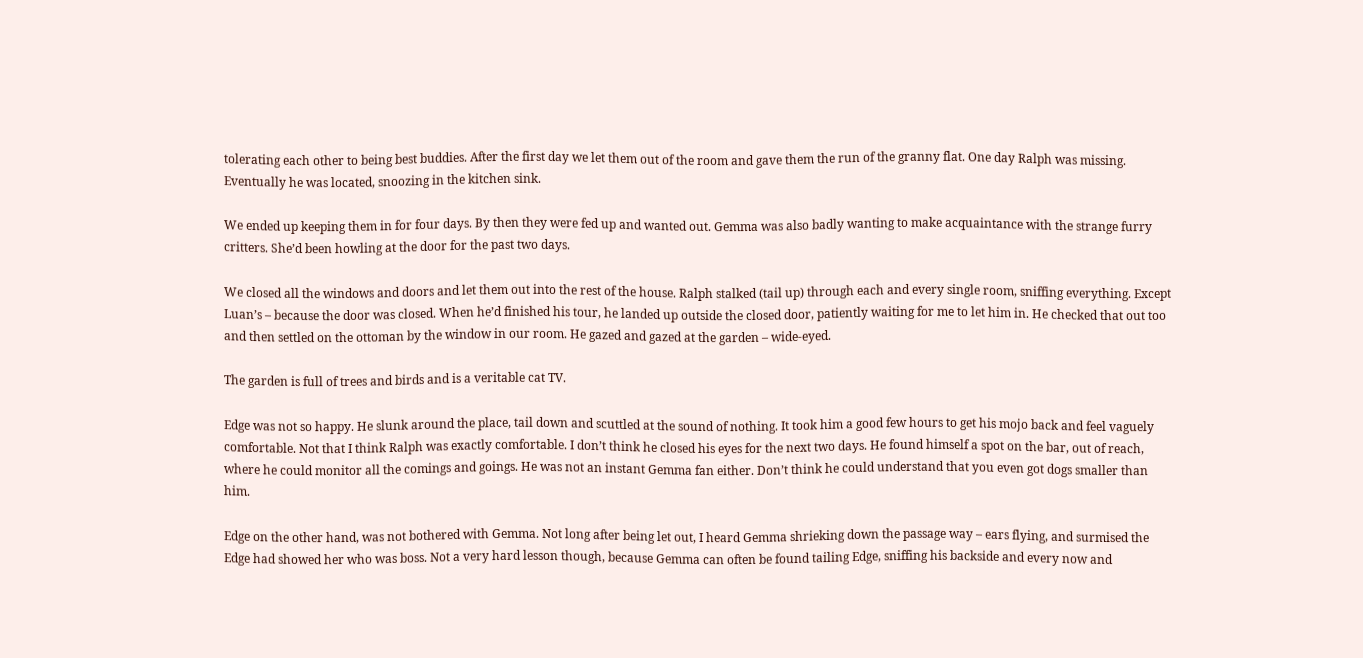tolerating each other to being best buddies. After the first day we let them out of the room and gave them the run of the granny flat. One day Ralph was missing. Eventually he was located, snoozing in the kitchen sink.

We ended up keeping them in for four days. By then they were fed up and wanted out. Gemma was also badly wanting to make acquaintance with the strange furry critters. She’d been howling at the door for the past two days.

We closed all the windows and doors and let them out into the rest of the house. Ralph stalked (tail up) through each and every single room, sniffing everything. Except Luan’s – because the door was closed. When he’d finished his tour, he landed up outside the closed door, patiently waiting for me to let him in. He checked that out too and then settled on the ottoman by the window in our room. He gazed and gazed at the garden – wide-eyed.

The garden is full of trees and birds and is a veritable cat TV.

Edge was not so happy. He slunk around the place, tail down and scuttled at the sound of nothing. It took him a good few hours to get his mojo back and feel vaguely comfortable. Not that I think Ralph was exactly comfortable. I don’t think he closed his eyes for the next two days. He found himself a spot on the bar, out of reach, where he could monitor all the comings and goings. He was not an instant Gemma fan either. Don’t think he could understand that you even got dogs smaller than him.

Edge on the other hand, was not bothered with Gemma. Not long after being let out, I heard Gemma shrieking down the passage way – ears flying, and surmised the Edge had showed her who was boss. Not a very hard lesson though, because Gemma can often be found tailing Edge, sniffing his backside and every now and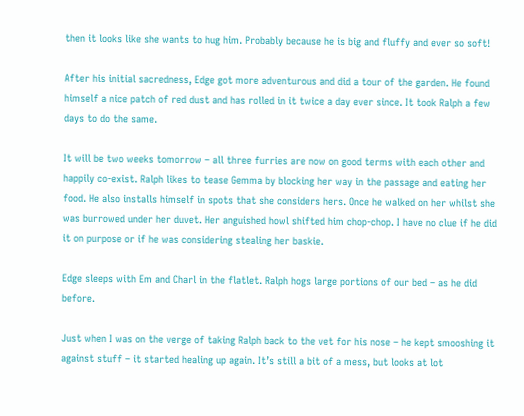then it looks like she wants to hug him. Probably because he is big and fluffy and ever so soft!

After his initial sacredness, Edge got more adventurous and did a tour of the garden. He found himself a nice patch of red dust and has rolled in it twice a day ever since. It took Ralph a few days to do the same.

It will be two weeks tomorrow – all three furries are now on good terms with each other and happily co-exist. Ralph likes to tease Gemma by blocking her way in the passage and eating her food. He also installs himself in spots that she considers hers. Once he walked on her whilst she was burrowed under her duvet. Her anguished howl shifted him chop-chop. I have no clue if he did it on purpose or if he was considering stealing her baskie.

Edge sleeps with Em and Charl in the flatlet. Ralph hogs large portions of our bed – as he did before.

Just when I was on the verge of taking Ralph back to the vet for his nose – he kept smooshing it against stuff – it started healing up again. It’s still a bit of a mess, but looks at lot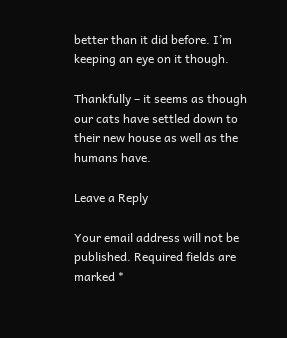better than it did before. I’m keeping an eye on it though.

Thankfully – it seems as though our cats have settled down to their new house as well as the humans have.

Leave a Reply

Your email address will not be published. Required fields are marked *